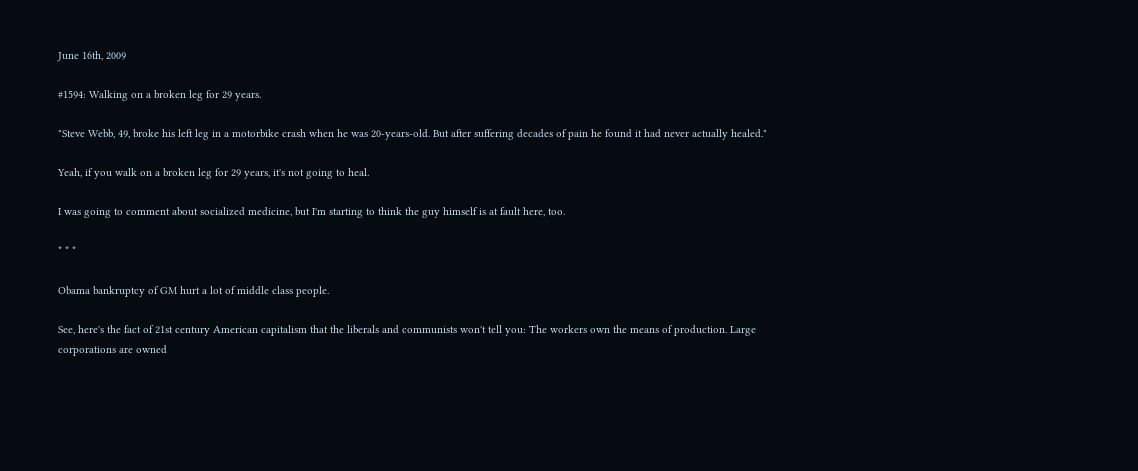June 16th, 2009

#1594: Walking on a broken leg for 29 years.

"Steve Webb, 49, broke his left leg in a motorbike crash when he was 20-years-old. But after suffering decades of pain he found it had never actually healed."

Yeah, if you walk on a broken leg for 29 years, it's not going to heal.

I was going to comment about socialized medicine, but I'm starting to think the guy himself is at fault here, too.

* * *

Obama bankruptcy of GM hurt a lot of middle class people.

See, here's the fact of 21st century American capitalism that the liberals and communists won't tell you: The workers own the means of production. Large corporations are owned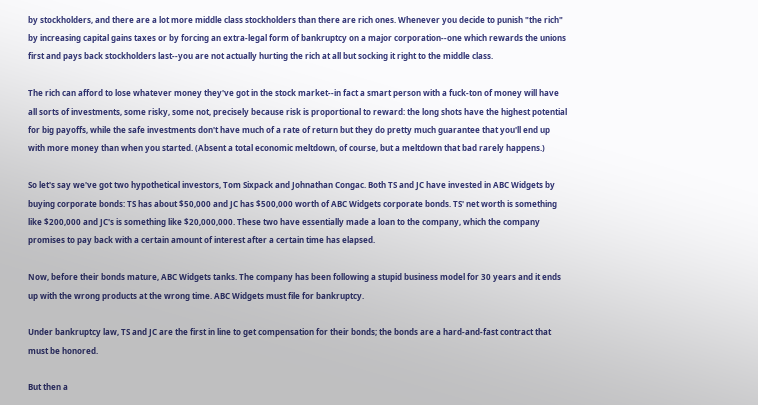by stockholders, and there are a lot more middle class stockholders than there are rich ones. Whenever you decide to punish "the rich" by increasing capital gains taxes or by forcing an extra-legal form of bankruptcy on a major corporation--one which rewards the unions first and pays back stockholders last--you are not actually hurting the rich at all but socking it right to the middle class.

The rich can afford to lose whatever money they've got in the stock market--in fact a smart person with a fuck-ton of money will have all sorts of investments, some risky, some not, precisely because risk is proportional to reward: the long shots have the highest potential for big payoffs, while the safe investments don't have much of a rate of return but they do pretty much guarantee that you'll end up with more money than when you started. (Absent a total economic meltdown, of course, but a meltdown that bad rarely happens.)

So let's say we've got two hypothetical investors, Tom Sixpack and Johnathan Congac. Both TS and JC have invested in ABC Widgets by buying corporate bonds: TS has about $50,000 and JC has $500,000 worth of ABC Widgets corporate bonds. TS' net worth is something like $200,000 and JC's is something like $20,000,000. These two have essentially made a loan to the company, which the company promises to pay back with a certain amount of interest after a certain time has elapsed.

Now, before their bonds mature, ABC Widgets tanks. The company has been following a stupid business model for 30 years and it ends up with the wrong products at the wrong time. ABC Widgets must file for bankruptcy.

Under bankruptcy law, TS and JC are the first in line to get compensation for their bonds; the bonds are a hard-and-fast contract that must be honored.

But then a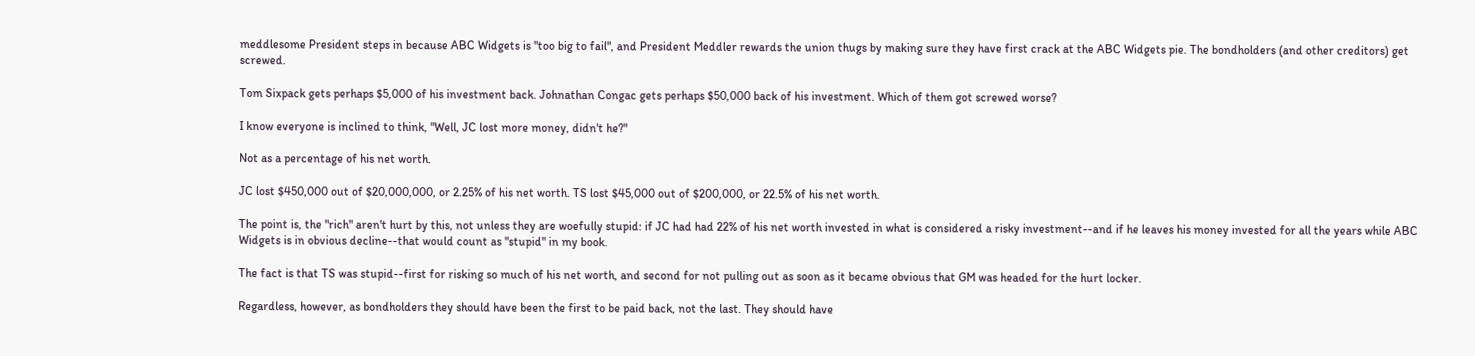meddlesome President steps in because ABC Widgets is "too big to fail", and President Meddler rewards the union thugs by making sure they have first crack at the ABC Widgets pie. The bondholders (and other creditors) get screwed.

Tom Sixpack gets perhaps $5,000 of his investment back. Johnathan Congac gets perhaps $50,000 back of his investment. Which of them got screwed worse?

I know everyone is inclined to think, "Well, JC lost more money, didn't he?"

Not as a percentage of his net worth.

JC lost $450,000 out of $20,000,000, or 2.25% of his net worth. TS lost $45,000 out of $200,000, or 22.5% of his net worth.

The point is, the "rich" aren't hurt by this, not unless they are woefully stupid: if JC had had 22% of his net worth invested in what is considered a risky investment--and if he leaves his money invested for all the years while ABC Widgets is in obvious decline--that would count as "stupid" in my book.

The fact is that TS was stupid--first for risking so much of his net worth, and second for not pulling out as soon as it became obvious that GM was headed for the hurt locker.

Regardless, however, as bondholders they should have been the first to be paid back, not the last. They should have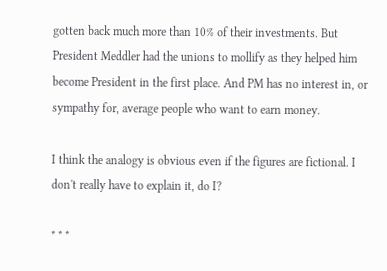gotten back much more than 10% of their investments. But President Meddler had the unions to mollify as they helped him become President in the first place. And PM has no interest in, or sympathy for, average people who want to earn money.

I think the analogy is obvious even if the figures are fictional. I don't really have to explain it, do I?

* * *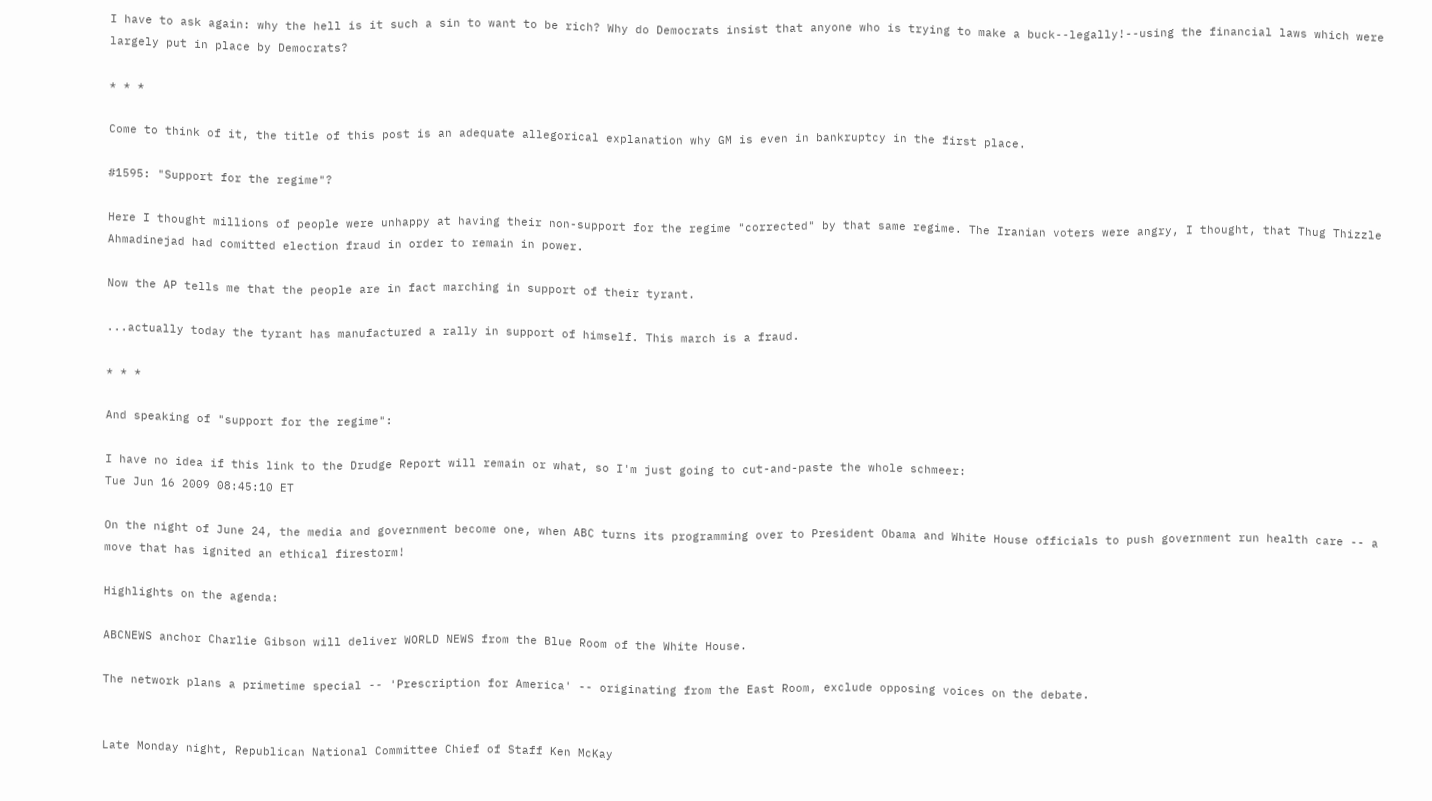I have to ask again: why the hell is it such a sin to want to be rich? Why do Democrats insist that anyone who is trying to make a buck--legally!--using the financial laws which were largely put in place by Democrats?

* * *

Come to think of it, the title of this post is an adequate allegorical explanation why GM is even in bankruptcy in the first place.

#1595: "Support for the regime"?

Here I thought millions of people were unhappy at having their non-support for the regime "corrected" by that same regime. The Iranian voters were angry, I thought, that Thug Thizzle Ahmadinejad had comitted election fraud in order to remain in power.

Now the AP tells me that the people are in fact marching in support of their tyrant.

...actually today the tyrant has manufactured a rally in support of himself. This march is a fraud.

* * *

And speaking of "support for the regime":

I have no idea if this link to the Drudge Report will remain or what, so I'm just going to cut-and-paste the whole schmeer:
Tue Jun 16 2009 08:45:10 ET

On the night of June 24, the media and government become one, when ABC turns its programming over to President Obama and White House officials to push government run health care -- a move that has ignited an ethical firestorm!

Highlights on the agenda:

ABCNEWS anchor Charlie Gibson will deliver WORLD NEWS from the Blue Room of the White House.

The network plans a primetime special -- 'Prescription for America' -- originating from the East Room, exclude opposing voices on the debate.


Late Monday night, Republican National Committee Chief of Staff Ken McKay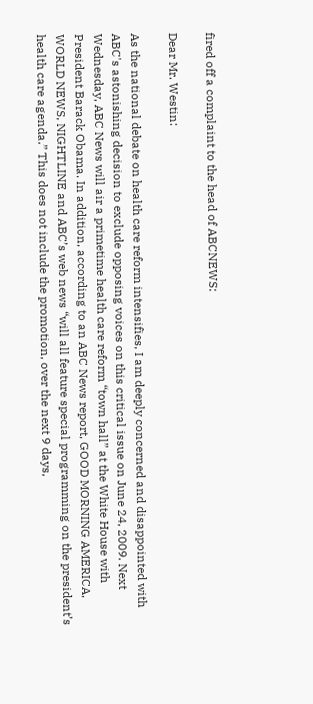fired off a complaint to the head of ABCNEWS:

Dear Mr. Westin:

As the national debate on health care reform intensifies, I am deeply concerned and disappointed with ABC's astonishing decision to exclude opposing voices on this critical issue on June 24, 2009. Next Wednesday, ABC News will air a primetime health care reform “town hall” at the White House with President Barack Obama. In addition, according to an ABC News report, GOOD MORNING AMERICA, WORLD NEWS, NIGHTLINE and ABC’s web news “will all feature special programming on the president’s health care agenda.” This does not include the promotion, over the next 9 days,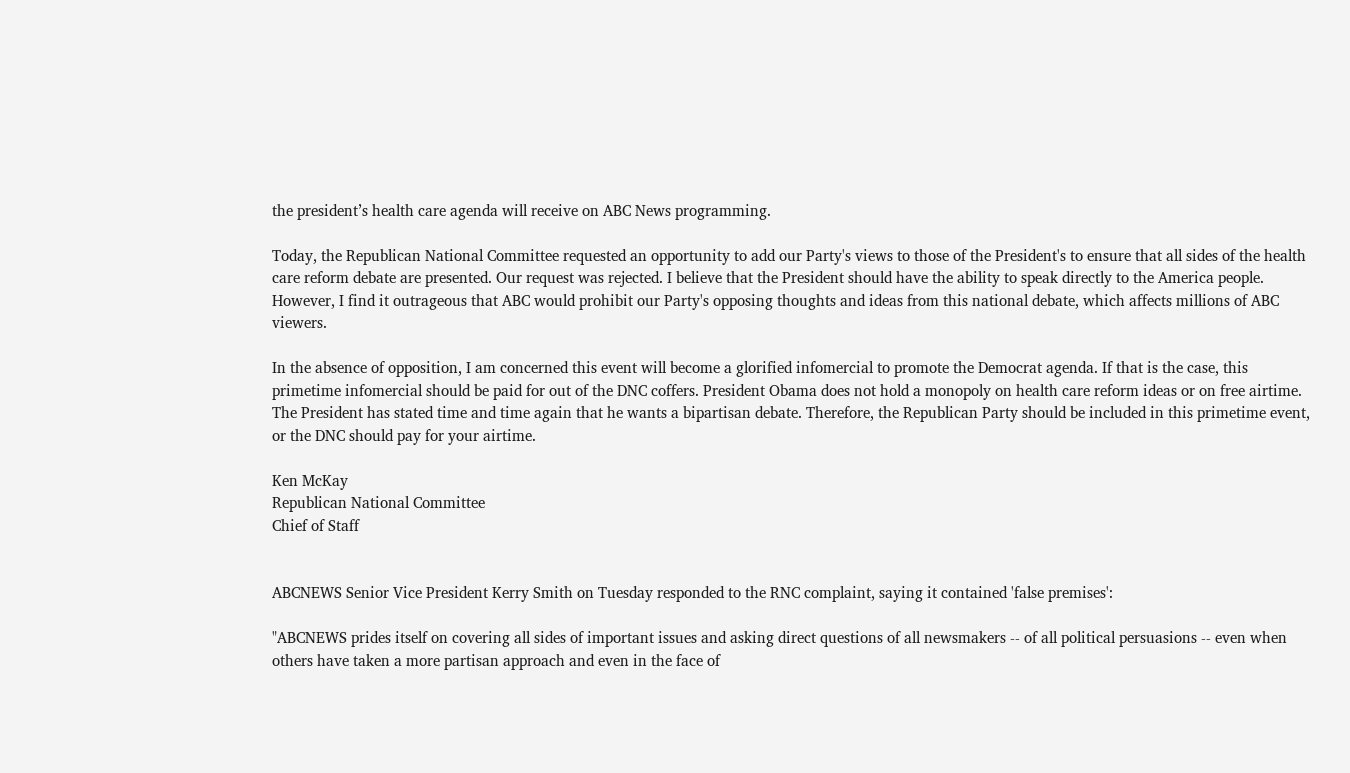the president’s health care agenda will receive on ABC News programming.

Today, the Republican National Committee requested an opportunity to add our Party's views to those of the President's to ensure that all sides of the health care reform debate are presented. Our request was rejected. I believe that the President should have the ability to speak directly to the America people. However, I find it outrageous that ABC would prohibit our Party's opposing thoughts and ideas from this national debate, which affects millions of ABC viewers.

In the absence of opposition, I am concerned this event will become a glorified infomercial to promote the Democrat agenda. If that is the case, this primetime infomercial should be paid for out of the DNC coffers. President Obama does not hold a monopoly on health care reform ideas or on free airtime. The President has stated time and time again that he wants a bipartisan debate. Therefore, the Republican Party should be included in this primetime event, or the DNC should pay for your airtime.

Ken McKay
Republican National Committee
Chief of Staff


ABCNEWS Senior Vice President Kerry Smith on Tuesday responded to the RNC complaint, saying it contained 'false premises':

"ABCNEWS prides itself on covering all sides of important issues and asking direct questions of all newsmakers -- of all political persuasions -- even when others have taken a more partisan approach and even in the face of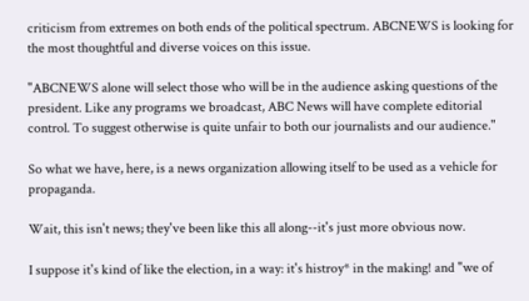criticism from extremes on both ends of the political spectrum. ABCNEWS is looking for the most thoughtful and diverse voices on this issue.

"ABCNEWS alone will select those who will be in the audience asking questions of the president. Like any programs we broadcast, ABC News will have complete editorial control. To suggest otherwise is quite unfair to both our journalists and our audience."

So what we have, here, is a news organization allowing itself to be used as a vehicle for propaganda.

Wait, this isn't news; they've been like this all along--it's just more obvious now.

I suppose it's kind of like the election, in a way: it's histroy* in the making! and "we of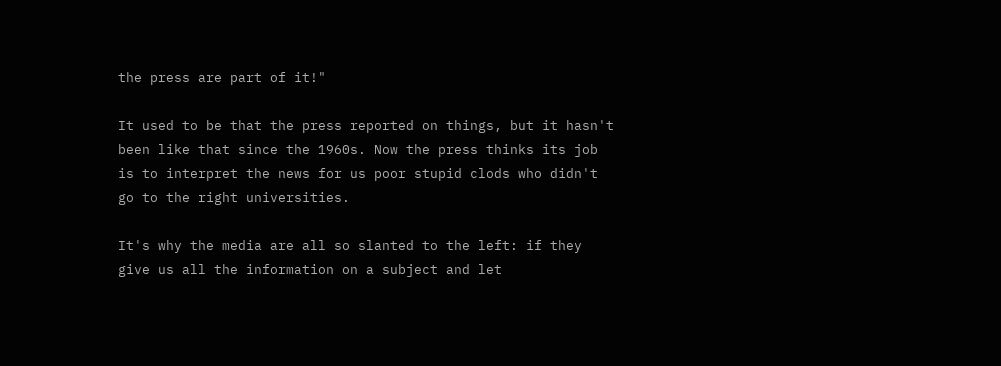the press are part of it!"

It used to be that the press reported on things, but it hasn't been like that since the 1960s. Now the press thinks its job is to interpret the news for us poor stupid clods who didn't go to the right universities.

It's why the media are all so slanted to the left: if they give us all the information on a subject and let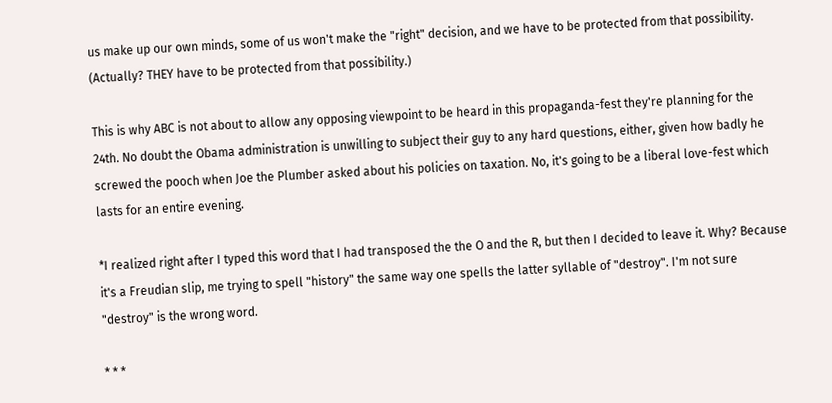us make up our own minds, some of us won't make the "right" decision, and we have to be protected from that possibility. (Actually? THEY have to be protected from that possibility.)

This is why ABC is not about to allow any opposing viewpoint to be heard in this propaganda-fest they're planning for the 24th. No doubt the Obama administration is unwilling to subject their guy to any hard questions, either, given how badly he screwed the pooch when Joe the Plumber asked about his policies on taxation. No, it's going to be a liberal love-fest which lasts for an entire evening.

*I realized right after I typed this word that I had transposed the the O and the R, but then I decided to leave it. Why? Because it's a Freudian slip, me trying to spell "history" the same way one spells the latter syllable of "destroy". I'm not sure "destroy" is the wrong word.

* * *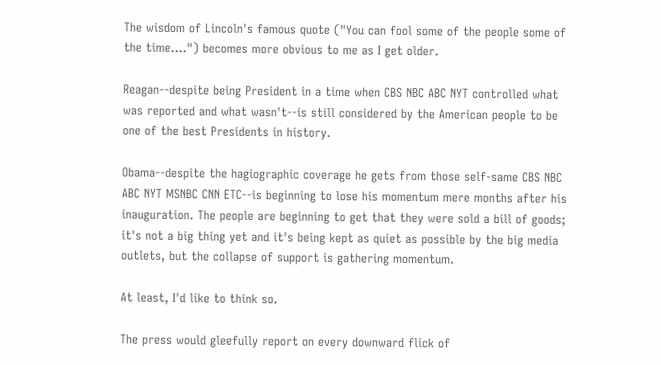The wisdom of Lincoln's famous quote ("You can fool some of the people some of the time....") becomes more obvious to me as I get older.

Reagan--despite being President in a time when CBS NBC ABC NYT controlled what was reported and what wasn't--is still considered by the American people to be one of the best Presidents in history.

Obama--despite the hagiographic coverage he gets from those self-same CBS NBC ABC NYT MSNBC CNN ETC--is beginning to lose his momentum mere months after his inauguration. The people are beginning to get that they were sold a bill of goods; it's not a big thing yet and it's being kept as quiet as possible by the big media outlets, but the collapse of support is gathering momentum.

At least, I'd like to think so.

The press would gleefully report on every downward flick of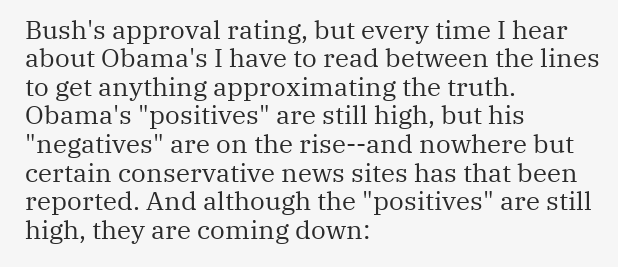Bush's approval rating, but every time I hear about Obama's I have to read between the lines to get anything approximating the truth. Obama's "positives" are still high, but his "negatives" are on the rise--and nowhere but certain conservative news sites has that been reported. And although the "positives" are still high, they are coming down: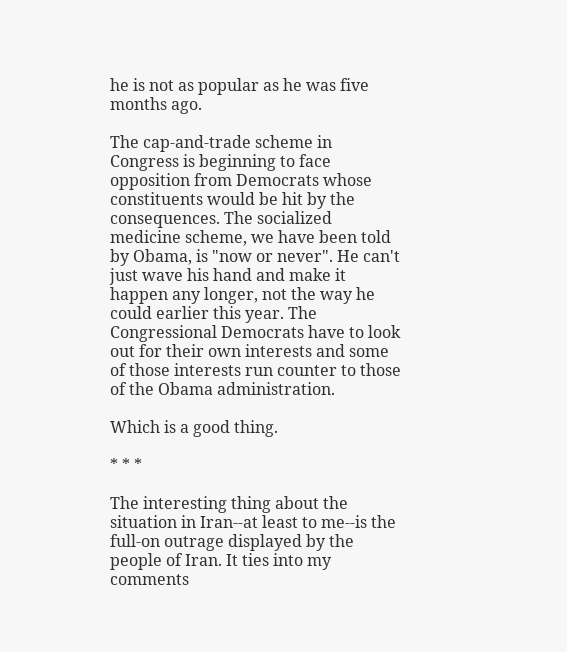he is not as popular as he was five months ago.

The cap-and-trade scheme in Congress is beginning to face opposition from Democrats whose constituents would be hit by the consequences. The socialized medicine scheme, we have been told by Obama, is "now or never". He can't just wave his hand and make it happen any longer, not the way he could earlier this year. The Congressional Democrats have to look out for their own interests and some of those interests run counter to those of the Obama administration.

Which is a good thing.

* * *

The interesting thing about the situation in Iran--at least to me--is the full-on outrage displayed by the people of Iran. It ties into my comments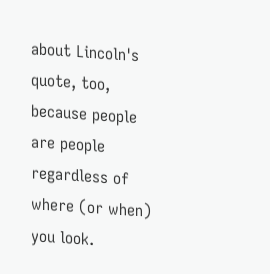about Lincoln's quote, too, because people are people regardless of where (or when) you look.